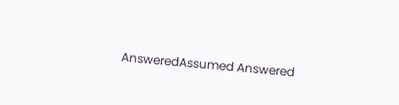AnsweredAssumed Answered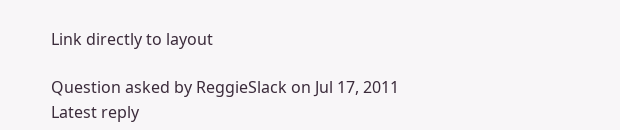Link directly to layout

Question asked by ReggieSlack on Jul 17, 2011
Latest reply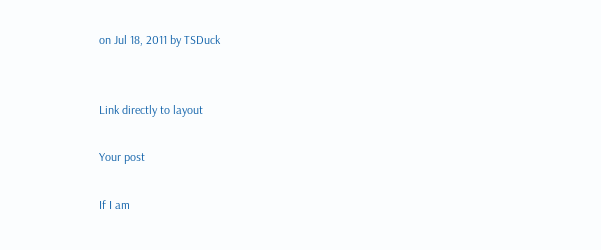on Jul 18, 2011 by TSDuck


Link directly to layout

Your post

If I am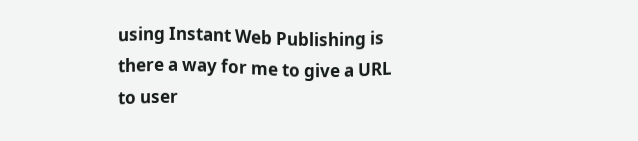using Instant Web Publishing is there a way for me to give a URL to user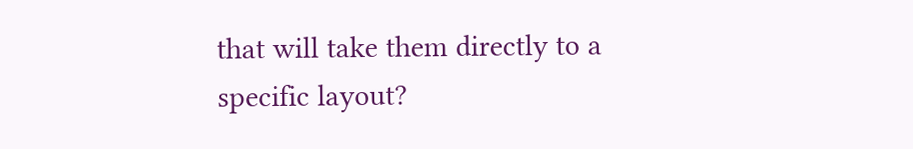that will take them directly to a specific layout?